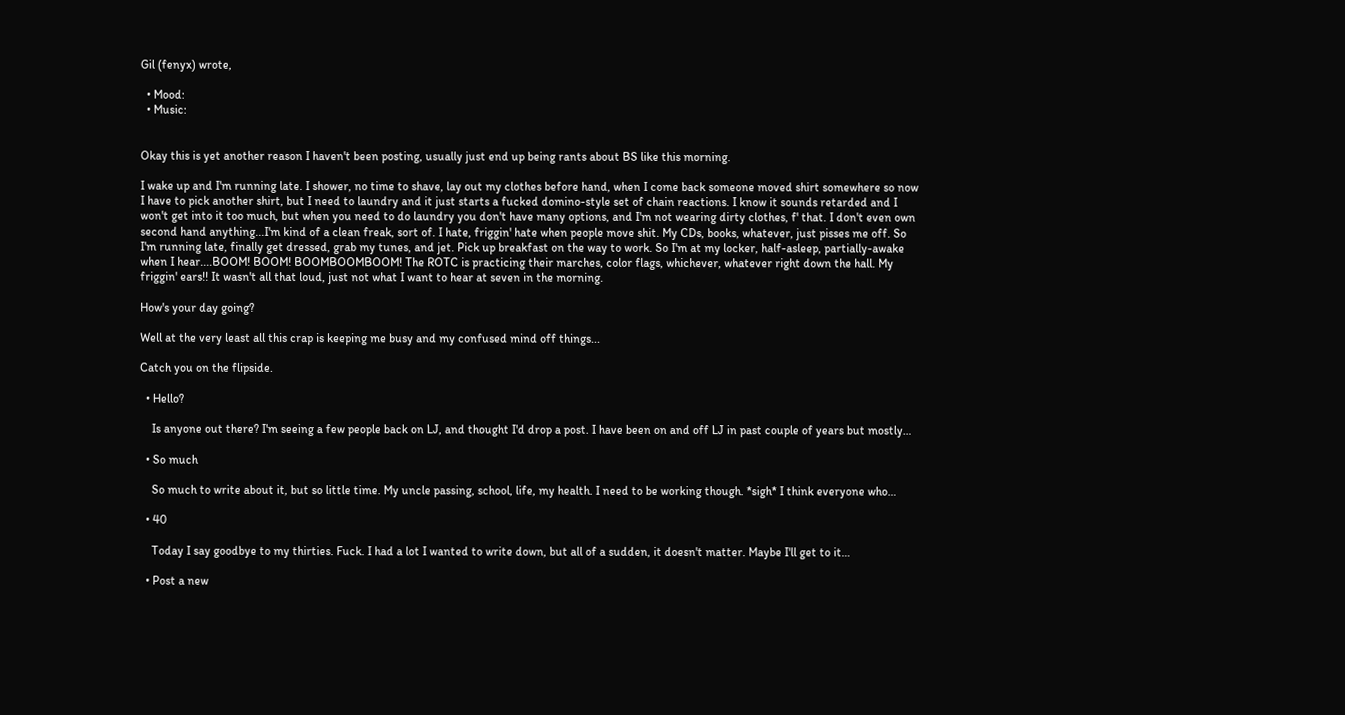Gil (fenyx) wrote,

  • Mood:
  • Music:


Okay this is yet another reason I haven't been posting, usually just end up being rants about BS like this morning.

I wake up and I'm running late. I shower, no time to shave, lay out my clothes before hand, when I come back someone moved shirt somewhere so now I have to pick another shirt, but I need to laundry and it just starts a fucked domino-style set of chain reactions. I know it sounds retarded and I won't get into it too much, but when you need to do laundry you don't have many options, and I'm not wearing dirty clothes, f' that. I don't even own second hand anything...I'm kind of a clean freak, sort of. I hate, friggin' hate when people move shit. My CDs, books, whatever, just pisses me off. So I'm running late, finally get dressed, grab my tunes, and jet. Pick up breakfast on the way to work. So I'm at my locker, half-asleep, partially-awake when I hear....BOOM! BOOM! BOOMBOOMBOOM! The ROTC is practicing their marches, color flags, whichever, whatever right down the hall. My friggin' ears!! It wasn't all that loud, just not what I want to hear at seven in the morning.

How's your day going?

Well at the very least all this crap is keeping me busy and my confused mind off things...

Catch you on the flipside.

  • Hello?

    Is anyone out there? I'm seeing a few people back on LJ, and thought I'd drop a post. I have been on and off LJ in past couple of years but mostly…

  • So much

    So much to write about it, but so little time. My uncle passing, school, life, my health. I need to be working though. *sigh* I think everyone who…

  • 40

    Today I say goodbye to my thirties. Fuck. I had a lot I wanted to write down, but all of a sudden, it doesn't matter. Maybe I'll get to it…

  • Post a new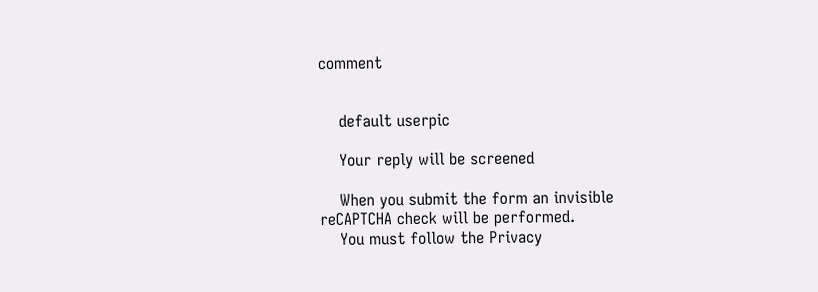comment


    default userpic

    Your reply will be screened

    When you submit the form an invisible reCAPTCHA check will be performed.
    You must follow the Privacy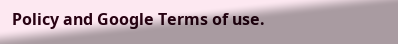Policy and Google Terms of use.